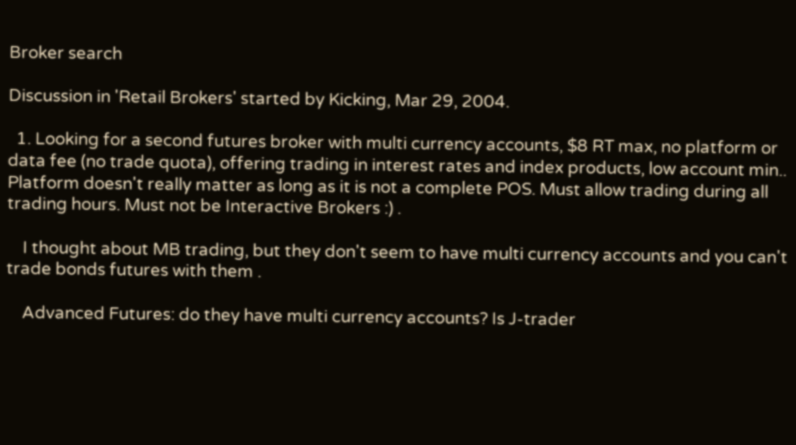Broker search

Discussion in 'Retail Brokers' started by Kicking, Mar 29, 2004.

  1. Looking for a second futures broker with multi currency accounts, $8 RT max, no platform or data fee (no trade quota), offering trading in interest rates and index products, low account min.. Platform doesn't really matter as long as it is not a complete POS. Must allow trading during all trading hours. Must not be Interactive Brokers :) .

    I thought about MB trading, but they don't seem to have multi currency accounts and you can't trade bonds futures with them .

    Advanced Futures: do they have multi currency accounts? Is J-trader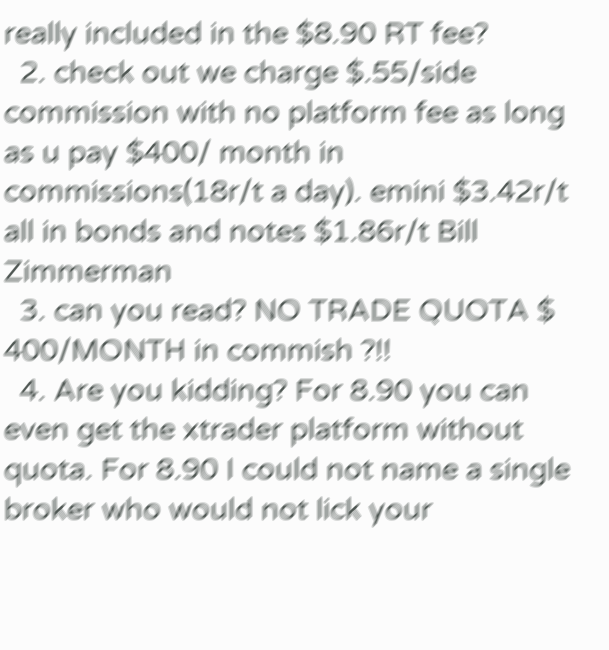really included in the $8.90 RT fee?
  2. check out we charge $.55/side commission with no platform fee as long as u pay $400/ month in commissions(18r/t a day). emini $3.42r/t all in bonds and notes $1.86r/t Bill Zimmerman
  3. can you read? NO TRADE QUOTA $ 400/MONTH in commish ?!!
  4. Are you kidding? For 8.90 you can even get the xtrader platform without quota. For 8.90 I could not name a single broker who would not lick your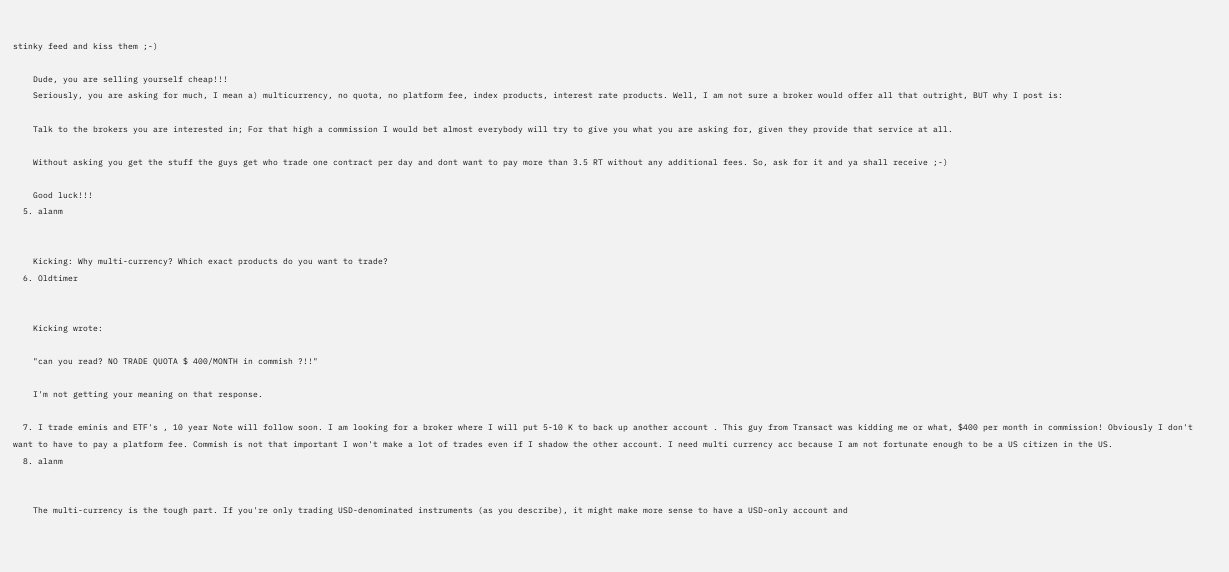stinky feed and kiss them ;-)

    Dude, you are selling yourself cheap!!!
    Seriously, you are asking for much, I mean a) multicurrency, no quota, no platform fee, index products, interest rate products. Well, I am not sure a broker would offer all that outright, BUT why I post is:

    Talk to the brokers you are interested in; For that high a commission I would bet almost everybody will try to give you what you are asking for, given they provide that service at all.

    Without asking you get the stuff the guys get who trade one contract per day and dont want to pay more than 3.5 RT without any additional fees. So, ask for it and ya shall receive ;-)

    Good luck!!!
  5. alanm


    Kicking: Why multi-currency? Which exact products do you want to trade?
  6. Oldtimer


    Kicking wrote:

    "can you read? NO TRADE QUOTA $ 400/MONTH in commish ?!!"

    I'm not getting your meaning on that response.

  7. I trade eminis and ETF's , 10 year Note will follow soon. I am looking for a broker where I will put 5-10 K to back up another account . This guy from Transact was kidding me or what, $400 per month in commission! Obviously I don't want to have to pay a platform fee. Commish is not that important I won't make a lot of trades even if I shadow the other account. I need multi currency acc because I am not fortunate enough to be a US citizen in the US.
  8. alanm


    The multi-currency is the tough part. If you're only trading USD-denominated instruments (as you describe), it might make more sense to have a USD-only account and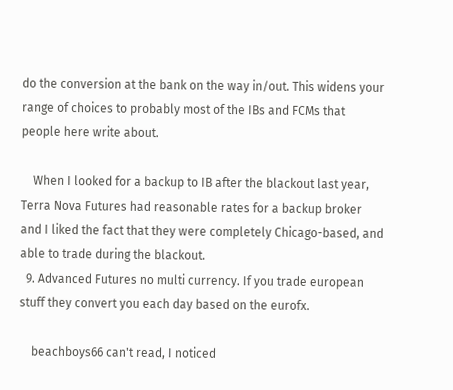do the conversion at the bank on the way in/out. This widens your range of choices to probably most of the IBs and FCMs that people here write about.

    When I looked for a backup to IB after the blackout last year, Terra Nova Futures had reasonable rates for a backup broker and I liked the fact that they were completely Chicago-based, and able to trade during the blackout.
  9. Advanced Futures no multi currency. If you trade european stuff they convert you each day based on the eurofx.

    beachboys66 can't read, I noticed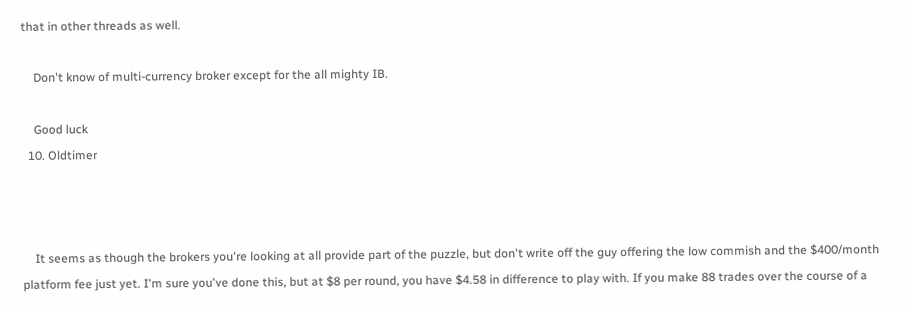that in other threads as well.

    Don't know of multi-currency broker except for the all mighty IB.

    Good luck
  10. Oldtimer



    It seems as though the brokers you're looking at all provide part of the puzzle, but don't write off the guy offering the low commish and the $400/month platform fee just yet. I'm sure you've done this, but at $8 per round, you have $4.58 in difference to play with. If you make 88 trades over the course of a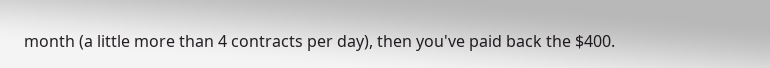month (a little more than 4 contracts per day), then you've paid back the $400.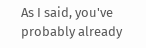As I said, you've probably already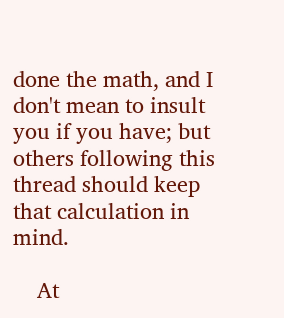done the math, and I don't mean to insult you if you have; but others following this thread should keep that calculation in mind.

    At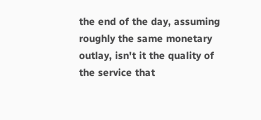the end of the day, assuming roughly the same monetary outlay, isn't it the quality of the service that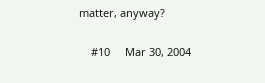matter, anyway?

    #10     Mar 30, 2004